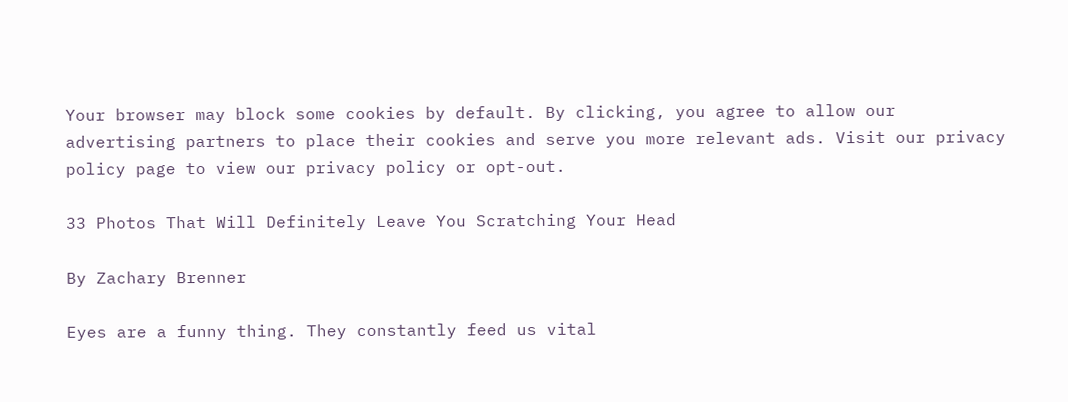Your browser may block some cookies by default. By clicking, you agree to allow our advertising partners to place their cookies and serve you more relevant ads. Visit our privacy policy page to view our privacy policy or opt-out.

33 Photos That Will Definitely Leave You Scratching Your Head

By Zachary Brenner

Eyes are a funny thing. They constantly feed us vital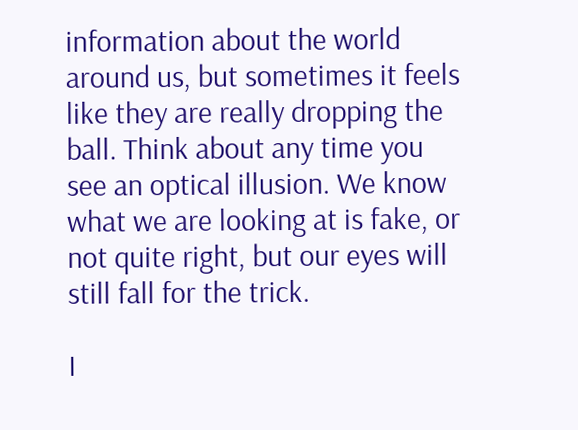information about the world around us, but sometimes it feels like they are really dropping the ball. Think about any time you see an optical illusion. We know what we are looking at is fake, or not quite right, but our eyes will still fall for the trick.

I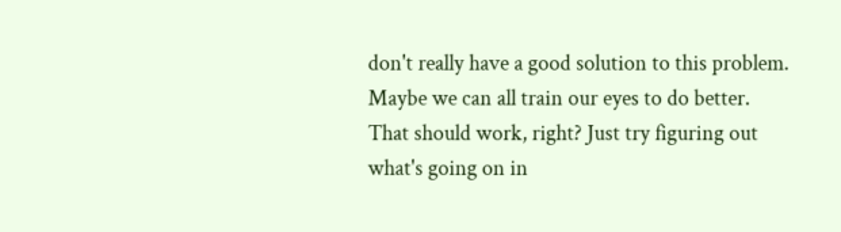don't really have a good solution to this problem. Maybe we can all train our eyes to do better. That should work, right? Just try figuring out what's going on in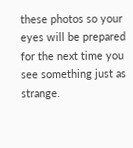these photos so your eyes will be prepared for the next time you see something just as strange.